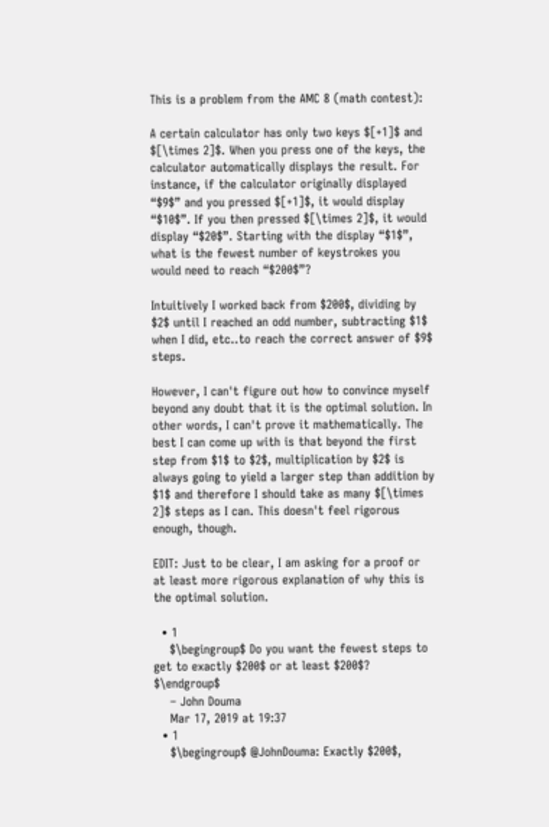This is a problem from the AMC 8 (math contest):

A certain calculator has only two keys $[+1]$ and $[\times 2]$. When you press one of the keys, the calculator automatically displays the result. For instance, if the calculator originally displayed “$9$” and you pressed $[+1]$, it would display “$10$”. If you then pressed $[\times 2]$, it would display “$20$”. Starting with the display “$1$”, what is the fewest number of keystrokes you would need to reach “$200$”?

Intuitively I worked back from $200$, dividing by $2$ until I reached an odd number, subtracting $1$ when I did, etc..to reach the correct answer of $9$ steps.

However, I can't figure out how to convince myself beyond any doubt that it is the optimal solution. In other words, I can't prove it mathematically. The best I can come up with is that beyond the first step from $1$ to $2$, multiplication by $2$ is always going to yield a larger step than addition by $1$ and therefore I should take as many $[\times 2]$ steps as I can. This doesn't feel rigorous enough, though.

EDIT: Just to be clear, I am asking for a proof or at least more rigorous explanation of why this is the optimal solution.

  • 1
    $\begingroup$ Do you want the fewest steps to get to exactly $200$ or at least $200$? $\endgroup$
    – John Douma
    Mar 17, 2019 at 19:37
  • 1
    $\begingroup$ @JohnDouma: Exactly $200$,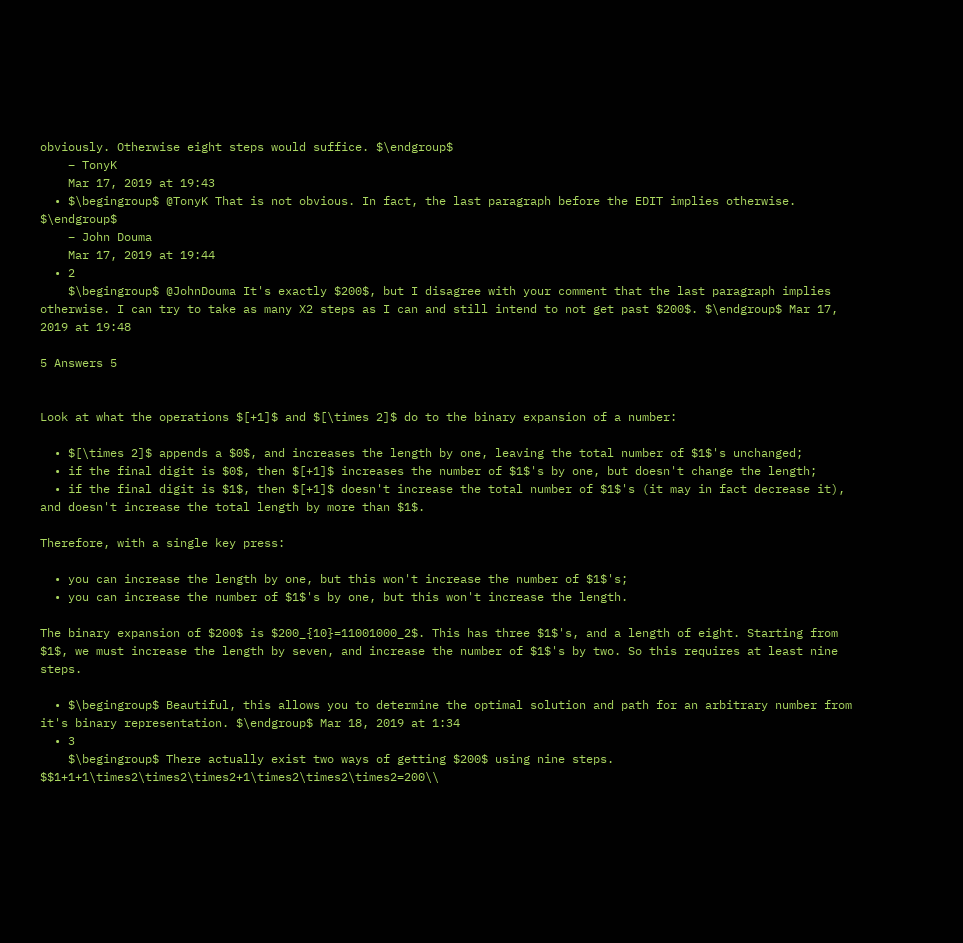obviously. Otherwise eight steps would suffice. $\endgroup$
    – TonyK
    Mar 17, 2019 at 19:43
  • $\begingroup$ @TonyK That is not obvious. In fact, the last paragraph before the EDIT implies otherwise. $\endgroup$
    – John Douma
    Mar 17, 2019 at 19:44
  • 2
    $\begingroup$ @JohnDouma It's exactly $200$, but I disagree with your comment that the last paragraph implies otherwise. I can try to take as many X2 steps as I can and still intend to not get past $200$. $\endgroup$ Mar 17, 2019 at 19:48

5 Answers 5


Look at what the operations $[+1]$ and $[\times 2]$ do to the binary expansion of a number:

  • $[\times 2]$ appends a $0$, and increases the length by one, leaving the total number of $1$'s unchanged;
  • if the final digit is $0$, then $[+1]$ increases the number of $1$'s by one, but doesn't change the length;
  • if the final digit is $1$, then $[+1]$ doesn't increase the total number of $1$'s (it may in fact decrease it), and doesn't increase the total length by more than $1$.

Therefore, with a single key press:

  • you can increase the length by one, but this won't increase the number of $1$'s;
  • you can increase the number of $1$'s by one, but this won't increase the length.

The binary expansion of $200$ is $200_{10}=11001000_2$. This has three $1$'s, and a length of eight. Starting from $1$, we must increase the length by seven, and increase the number of $1$'s by two. So this requires at least nine steps.

  • $\begingroup$ Beautiful, this allows you to determine the optimal solution and path for an arbitrary number from it's binary representation. $\endgroup$ Mar 18, 2019 at 1:34
  • 3
    $\begingroup$ There actually exist two ways of getting $200$ using nine steps. $$1+1+1\times2\times2\times2+1\times2\times2\times2=200\\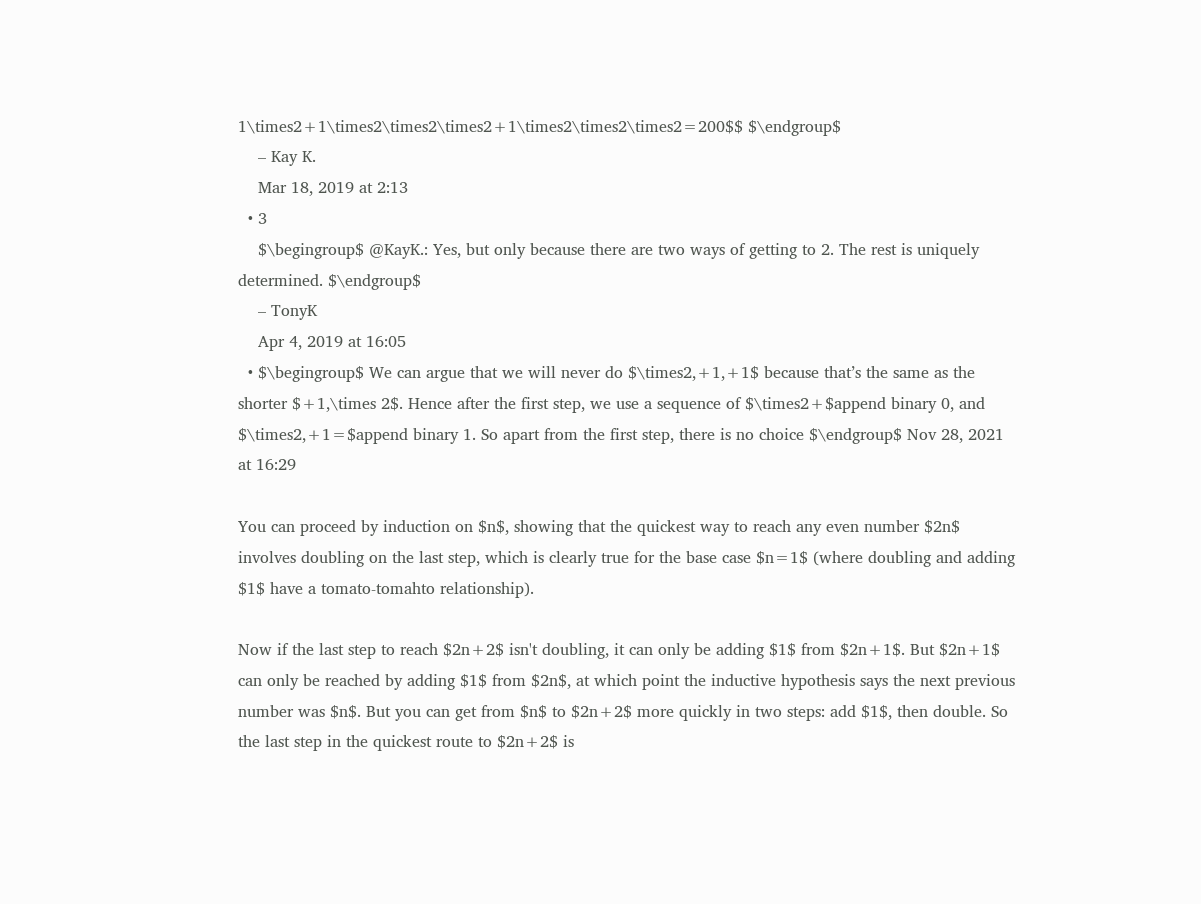1\times2+1\times2\times2\times2+1\times2\times2\times2=200$$ $\endgroup$
    – Kay K.
    Mar 18, 2019 at 2:13
  • 3
    $\begingroup$ @KayK.: Yes, but only because there are two ways of getting to 2. The rest is uniquely determined. $\endgroup$
    – TonyK
    Apr 4, 2019 at 16:05
  • $\begingroup$ We can argue that we will never do $\times2,+1,+1$ because that’s the same as the shorter $+1,\times 2$. Hence after the first step, we use a sequence of $\times2+$append binary 0, and $\times2,+1=$append binary 1. So apart from the first step, there is no choice $\endgroup$ Nov 28, 2021 at 16:29

You can proceed by induction on $n$, showing that the quickest way to reach any even number $2n$ involves doubling on the last step, which is clearly true for the base case $n=1$ (where doubling and adding $1$ have a tomato-tomahto relationship).

Now if the last step to reach $2n+2$ isn't doubling, it can only be adding $1$ from $2n+1$. But $2n+1$ can only be reached by adding $1$ from $2n$, at which point the inductive hypothesis says the next previous number was $n$. But you can get from $n$ to $2n+2$ more quickly in two steps: add $1$, then double. So the last step in the quickest route to $2n+2$ is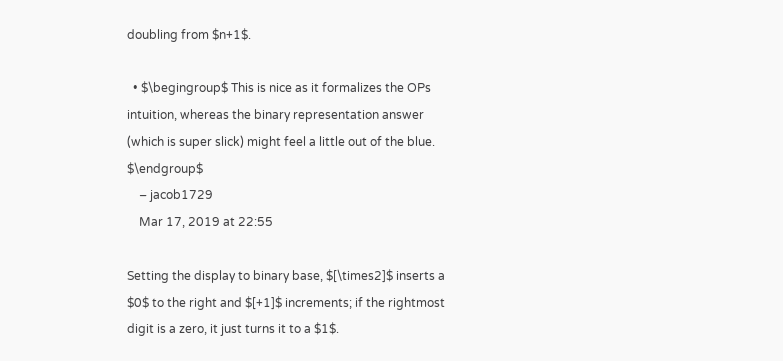doubling from $n+1$.

  • $\begingroup$ This is nice as it formalizes the OPs intuition, whereas the binary representation answer (which is super slick) might feel a little out of the blue. $\endgroup$
    – jacob1729
    Mar 17, 2019 at 22:55

Setting the display to binary base, $[\times2]$ inserts a $0$ to the right and $[+1]$ increments; if the rightmost digit is a zero, it just turns it to a $1$.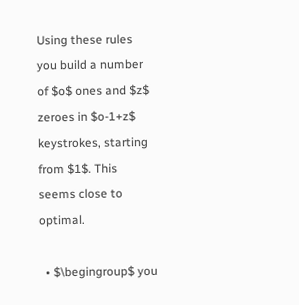Using these rules you build a number of $o$ ones and $z$ zeroes in $o-1+z$ keystrokes, starting from $1$. This seems close to optimal.

  • $\begingroup$ you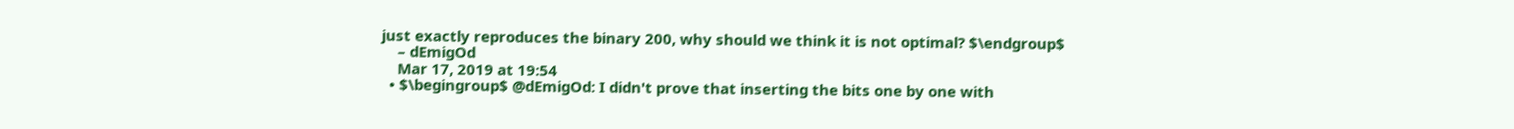just exactly reproduces the binary 200, why should we think it is not optimal? $\endgroup$
    – dEmigOd
    Mar 17, 2019 at 19:54
  • $\begingroup$ @dEmigOd: I didn't prove that inserting the bits one by one with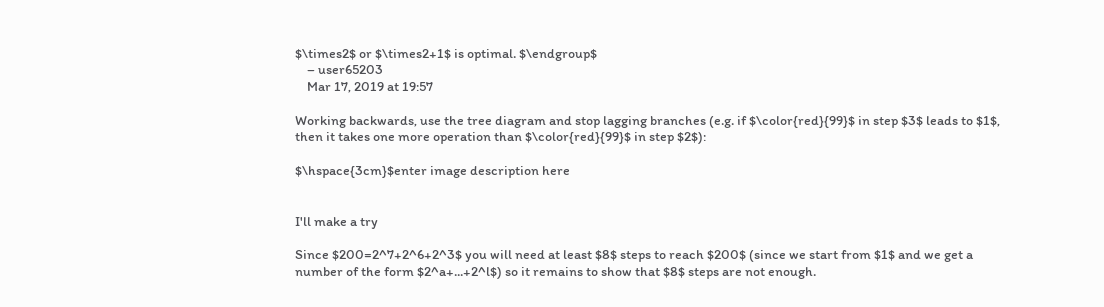$\times2$ or $\times2+1$ is optimal. $\endgroup$
    – user65203
    Mar 17, 2019 at 19:57

Working backwards, use the tree diagram and stop lagging branches (e.g. if $\color{red}{99}$ in step $3$ leads to $1$, then it takes one more operation than $\color{red}{99}$ in step $2$):

$\hspace{3cm}$enter image description here


I'll make a try

Since $200=2^7+2^6+2^3$ you will need at least $8$ steps to reach $200$ (since we start from $1$ and we get a number of the form $2^a+...+2^l$) so it remains to show that $8$ steps are not enough.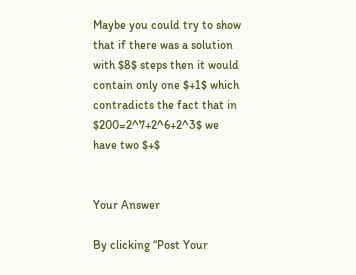Maybe you could try to show that if there was a solution with $8$ steps then it would contain only one $+1$ which contradicts the fact that in $200=2^7+2^6+2^3$ we have two $+$


Your Answer

By clicking “Post Your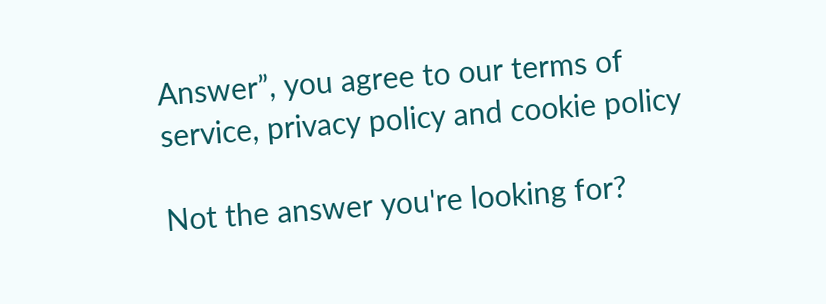Answer”, you agree to our terms of service, privacy policy and cookie policy

Not the answer you're looking for?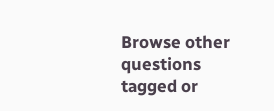Browse other questions tagged or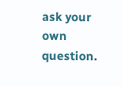ask your own question.